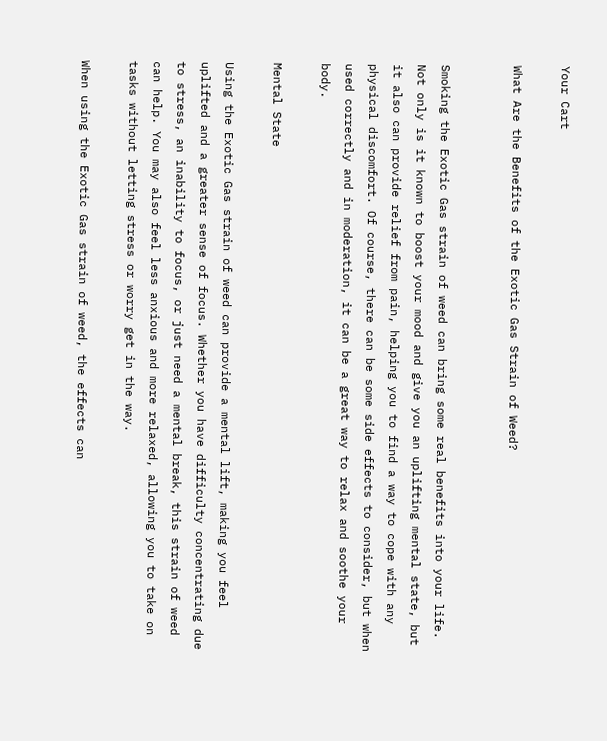Your Cart

What Are the Benefits of the Exotic Gas Strain of Weed?


Smoking the Exotic Gas strain of weed can bring some real benefits into your life. Not only is it known to boost your mood and give you an uplifting mental state, but it also can provide relief from pain, helping you to find a way to cope with any physical discomfort. Of course, there can be some side effects to consider, but when used correctly and in moderation, it can be a great way to relax and soothe your body.

Mental State

Using the Exotic Gas strain of weed can provide a mental lift, making you feel uplifted and a greater sense of focus. Whether you have difficulty concentrating due to stress, an inability to focus, or just need a mental break, this strain of weed can help. You may also feel less anxious and more relaxed, allowing you to take on tasks without letting stress or worry get in the way.

When using the Exotic Gas strain of weed, the effects can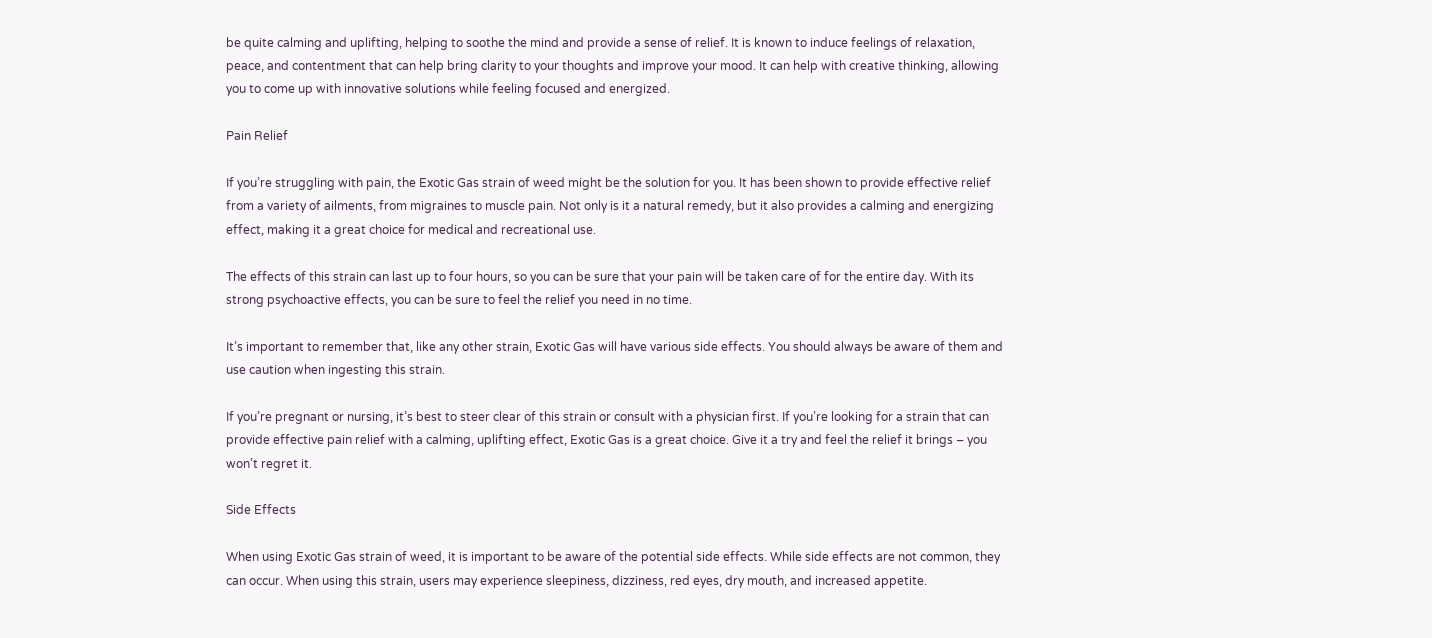be quite calming and uplifting, helping to soothe the mind and provide a sense of relief. It is known to induce feelings of relaxation, peace, and contentment that can help bring clarity to your thoughts and improve your mood. It can help with creative thinking, allowing you to come up with innovative solutions while feeling focused and energized.

Pain Relief

If you’re struggling with pain, the Exotic Gas strain of weed might be the solution for you. It has been shown to provide effective relief from a variety of ailments, from migraines to muscle pain. Not only is it a natural remedy, but it also provides a calming and energizing effect, making it a great choice for medical and recreational use.

The effects of this strain can last up to four hours, so you can be sure that your pain will be taken care of for the entire day. With its strong psychoactive effects, you can be sure to feel the relief you need in no time.

It’s important to remember that, like any other strain, Exotic Gas will have various side effects. You should always be aware of them and use caution when ingesting this strain.

If you’re pregnant or nursing, it’s best to steer clear of this strain or consult with a physician first. If you’re looking for a strain that can provide effective pain relief with a calming, uplifting effect, Exotic Gas is a great choice. Give it a try and feel the relief it brings – you won’t regret it.

Side Effects

When using Exotic Gas strain of weed, it is important to be aware of the potential side effects. While side effects are not common, they can occur. When using this strain, users may experience sleepiness, dizziness, red eyes, dry mouth, and increased appetite.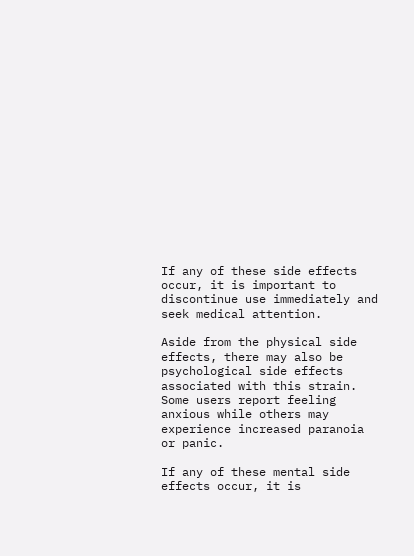If any of these side effects occur, it is important to discontinue use immediately and seek medical attention.

Aside from the physical side effects, there may also be psychological side effects associated with this strain. Some users report feeling anxious while others may experience increased paranoia or panic.

If any of these mental side effects occur, it is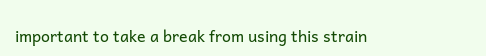important to take a break from using this strain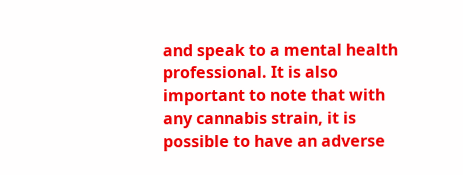and speak to a mental health professional. It is also important to note that with any cannabis strain, it is possible to have an adverse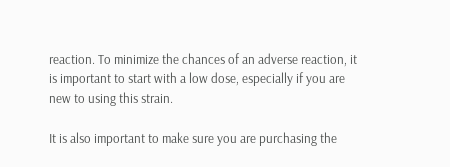reaction. To minimize the chances of an adverse reaction, it is important to start with a low dose, especially if you are new to using this strain.

It is also important to make sure you are purchasing the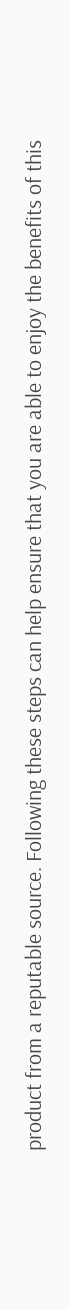product from a reputable source. Following these steps can help ensure that you are able to enjoy the benefits of this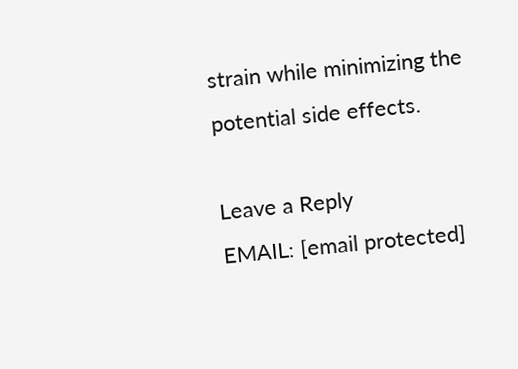strain while minimizing the potential side effects.

Leave a Reply
EMAIL: [email protected]